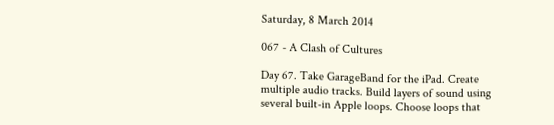Saturday, 8 March 2014

067 - A Clash of Cultures

Day 67. Take GarageBand for the iPad. Create multiple audio tracks. Build layers of sound using several built-in Apple loops. Choose loops that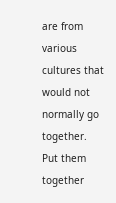are from various cultures that would not normally go together. Put them together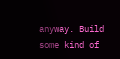anyway. Build some kind of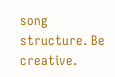song structure. Be creative.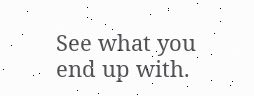See what you end up with.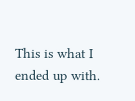This is what I ended up with.